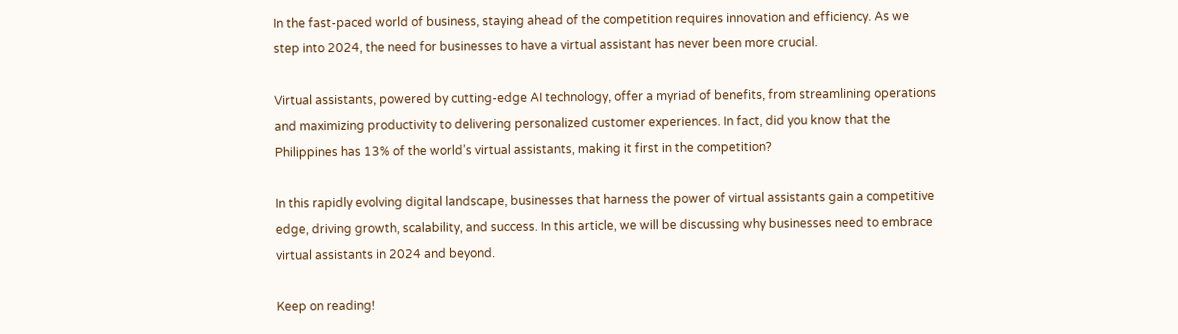In the fast-paced world of business, staying ahead of the competition requires innovation and efficiency. As we step into 2024, the need for businesses to have a virtual assistant has never been more crucial.

Virtual assistants, powered by cutting-edge AI technology, offer a myriad of benefits, from streamlining operations and maximizing productivity to delivering personalized customer experiences. In fact, did you know that the Philippines has 13% of the world’s virtual assistants, making it first in the competition?

In this rapidly evolving digital landscape, businesses that harness the power of virtual assistants gain a competitive edge, driving growth, scalability, and success. In this article, we will be discussing why businesses need to embrace virtual assistants in 2024 and beyond.

Keep on reading!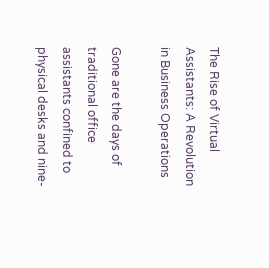The Rise of Virtual Assistants: A Revolution in Business Operations

Gone are the days of traditional office assistants confined to physical desks and nine-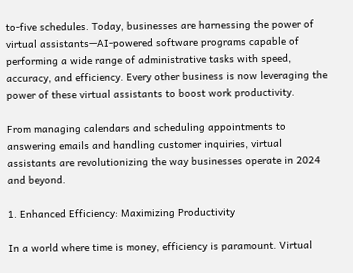to-five schedules. Today, businesses are harnessing the power of virtual assistants—AI-powered software programs capable of performing a wide range of administrative tasks with speed, accuracy, and efficiency. Every other business is now leveraging the power of these virtual assistants to boost work productivity.

From managing calendars and scheduling appointments to answering emails and handling customer inquiries, virtual assistants are revolutionizing the way businesses operate in 2024 and beyond.

1. Enhanced Efficiency: Maximizing Productivity

In a world where time is money, efficiency is paramount. Virtual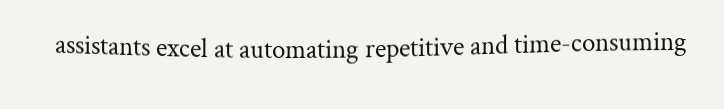assistants excel at automating repetitive and time-consuming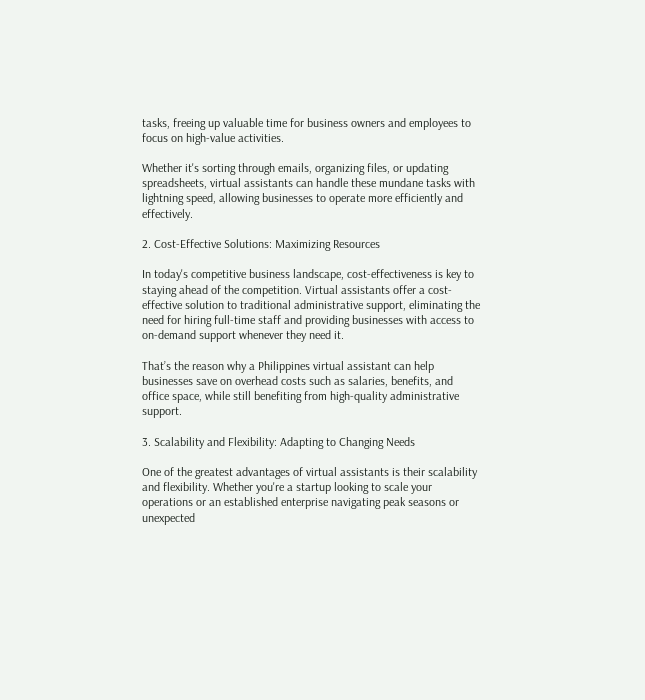tasks, freeing up valuable time for business owners and employees to focus on high-value activities.

Whether it's sorting through emails, organizing files, or updating spreadsheets, virtual assistants can handle these mundane tasks with lightning speed, allowing businesses to operate more efficiently and effectively.

2. Cost-Effective Solutions: Maximizing Resources

In today's competitive business landscape, cost-effectiveness is key to staying ahead of the competition. Virtual assistants offer a cost-effective solution to traditional administrative support, eliminating the need for hiring full-time staff and providing businesses with access to on-demand support whenever they need it.

That’s the reason why a Philippines virtual assistant can help  businesses save on overhead costs such as salaries, benefits, and office space, while still benefiting from high-quality administrative support.

3. Scalability and Flexibility: Adapting to Changing Needs

One of the greatest advantages of virtual assistants is their scalability and flexibility. Whether you're a startup looking to scale your operations or an established enterprise navigating peak seasons or unexpected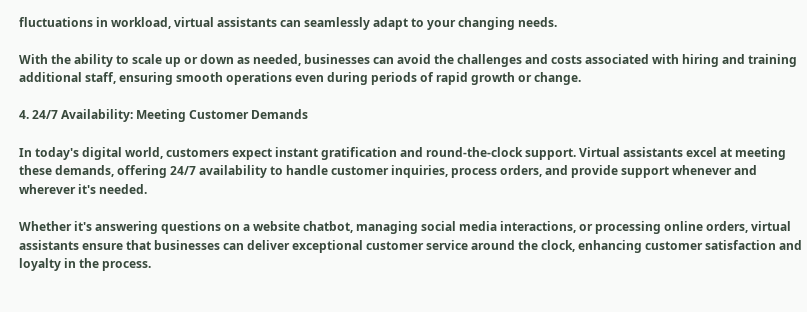fluctuations in workload, virtual assistants can seamlessly adapt to your changing needs.

With the ability to scale up or down as needed, businesses can avoid the challenges and costs associated with hiring and training additional staff, ensuring smooth operations even during periods of rapid growth or change.

4. 24/7 Availability: Meeting Customer Demands

In today's digital world, customers expect instant gratification and round-the-clock support. Virtual assistants excel at meeting these demands, offering 24/7 availability to handle customer inquiries, process orders, and provide support whenever and wherever it's needed.

Whether it's answering questions on a website chatbot, managing social media interactions, or processing online orders, virtual assistants ensure that businesses can deliver exceptional customer service around the clock, enhancing customer satisfaction and loyalty in the process.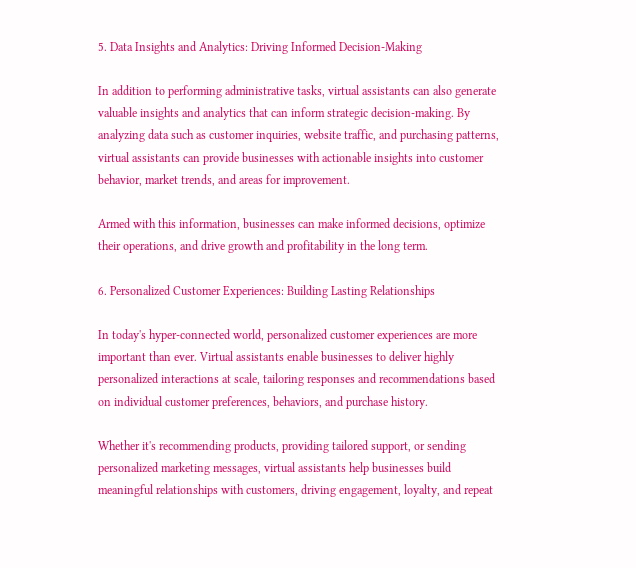5. Data Insights and Analytics: Driving Informed Decision-Making

In addition to performing administrative tasks, virtual assistants can also generate valuable insights and analytics that can inform strategic decision-making. By analyzing data such as customer inquiries, website traffic, and purchasing patterns, virtual assistants can provide businesses with actionable insights into customer behavior, market trends, and areas for improvement.

Armed with this information, businesses can make informed decisions, optimize their operations, and drive growth and profitability in the long term.

6. Personalized Customer Experiences: Building Lasting Relationships

In today's hyper-connected world, personalized customer experiences are more important than ever. Virtual assistants enable businesses to deliver highly personalized interactions at scale, tailoring responses and recommendations based on individual customer preferences, behaviors, and purchase history.

Whether it's recommending products, providing tailored support, or sending personalized marketing messages, virtual assistants help businesses build meaningful relationships with customers, driving engagement, loyalty, and repeat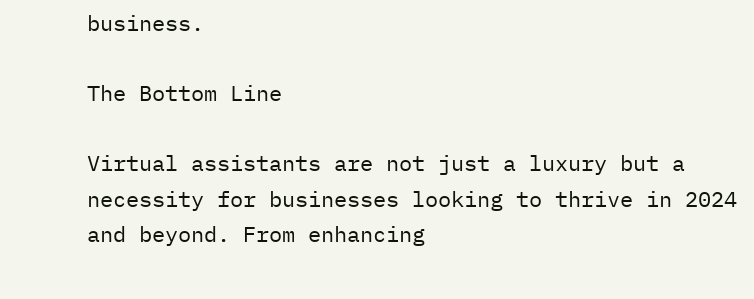business.

The Bottom Line

Virtual assistants are not just a luxury but a necessity for businesses looking to thrive in 2024 and beyond. From enhancing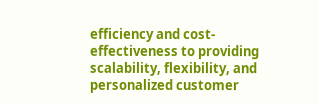efficiency and cost-effectiveness to providing scalability, flexibility, and personalized customer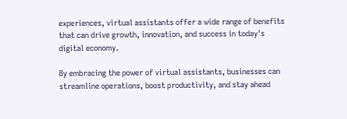experiences, virtual assistants offer a wide range of benefits that can drive growth, innovation, and success in today's digital economy.

By embracing the power of virtual assistants, businesses can streamline operations, boost productivity, and stay ahead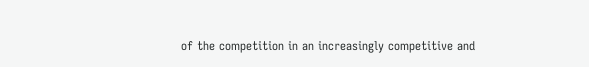of the competition in an increasingly competitive and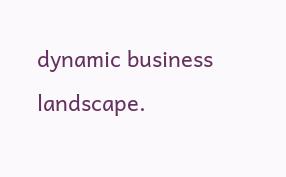dynamic business landscape.